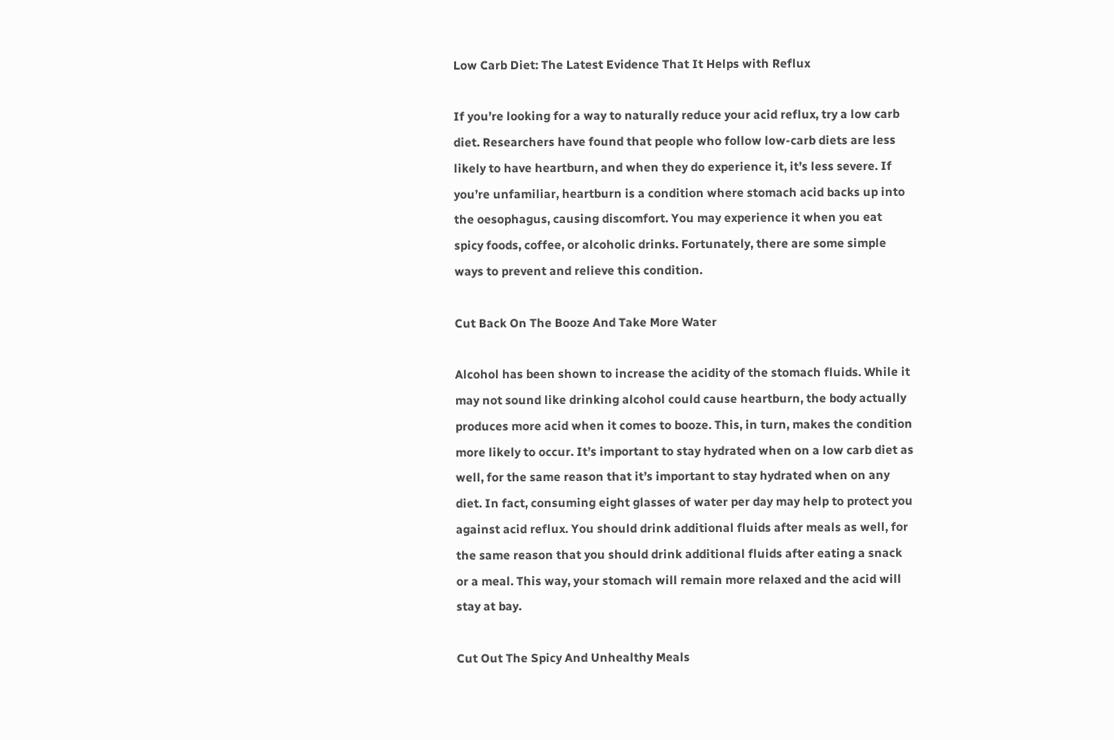Low Carb Diet: The Latest Evidence That It Helps with Reflux

If you’re looking for a way to naturally reduce your acid reflux, try a low carb diet. Researchers have found that people who follow low-carb diets are less likely to have heartburn, and when they do experience it, it’s less severe. If you’re unfamiliar, heartburn is a condition where stomach acid backs up into the oesophagus, causing discomfort. You may experience it when you eat spicy foods, coffee, or alcoholic drinks. Fortunately, there are some simple ways to prevent and relieve this condition.

Cut Back On The Booze And Take More Water

Alcohol has been shown to increase the acidity of the stomach fluids. While it may not sound like drinking alcohol could cause heartburn, the body actually produces more acid when it comes to booze. This, in turn, makes the condition more likely to occur. It’s important to stay hydrated when on a low carb diet as well, for the same reason that it’s important to stay hydrated when on any diet. In fact, consuming eight glasses of water per day may help to protect you against acid reflux. You should drink additional fluids after meals as well, for the same reason that you should drink additional fluids after eating a snack or a meal. This way, your stomach will remain more relaxed and the acid will stay at bay.

Cut Out The Spicy And Unhealthy Meals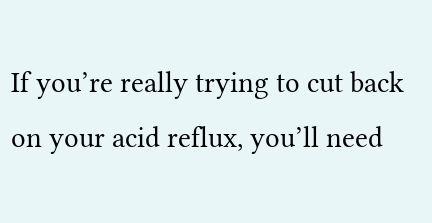If you’re really trying to cut back on your acid reflux, you’ll need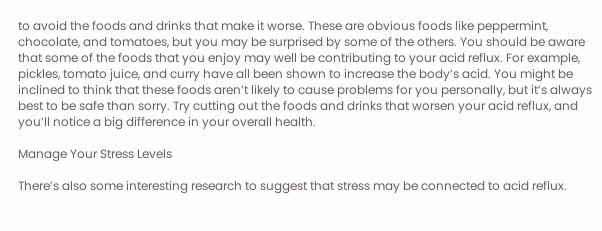to avoid the foods and drinks that make it worse. These are obvious foods like peppermint, chocolate, and tomatoes, but you may be surprised by some of the others. You should be aware that some of the foods that you enjoy may well be contributing to your acid reflux. For example, pickles, tomato juice, and curry have all been shown to increase the body’s acid. You might be inclined to think that these foods aren’t likely to cause problems for you personally, but it’s always best to be safe than sorry. Try cutting out the foods and drinks that worsen your acid reflux, and you’ll notice a big difference in your overall health.

Manage Your Stress Levels

There’s also some interesting research to suggest that stress may be connected to acid reflux.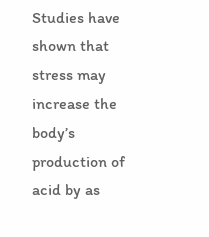Studies have shown that stress may increase the body’s production of acid by as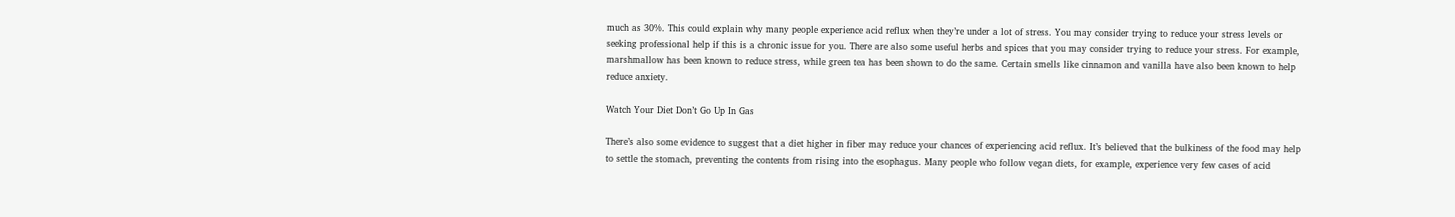much as 30%. This could explain why many people experience acid reflux when they’re under a lot of stress. You may consider trying to reduce your stress levels or seeking professional help if this is a chronic issue for you. There are also some useful herbs and spices that you may consider trying to reduce your stress. For example, marshmallow has been known to reduce stress, while green tea has been shown to do the same. Certain smells like cinnamon and vanilla have also been known to help reduce anxiety.

Watch Your Diet Don’t Go Up In Gas

There’s also some evidence to suggest that a diet higher in fiber may reduce your chances of experiencing acid reflux. It’s believed that the bulkiness of the food may help to settle the stomach, preventing the contents from rising into the esophagus. Many people who follow vegan diets, for example, experience very few cases of acid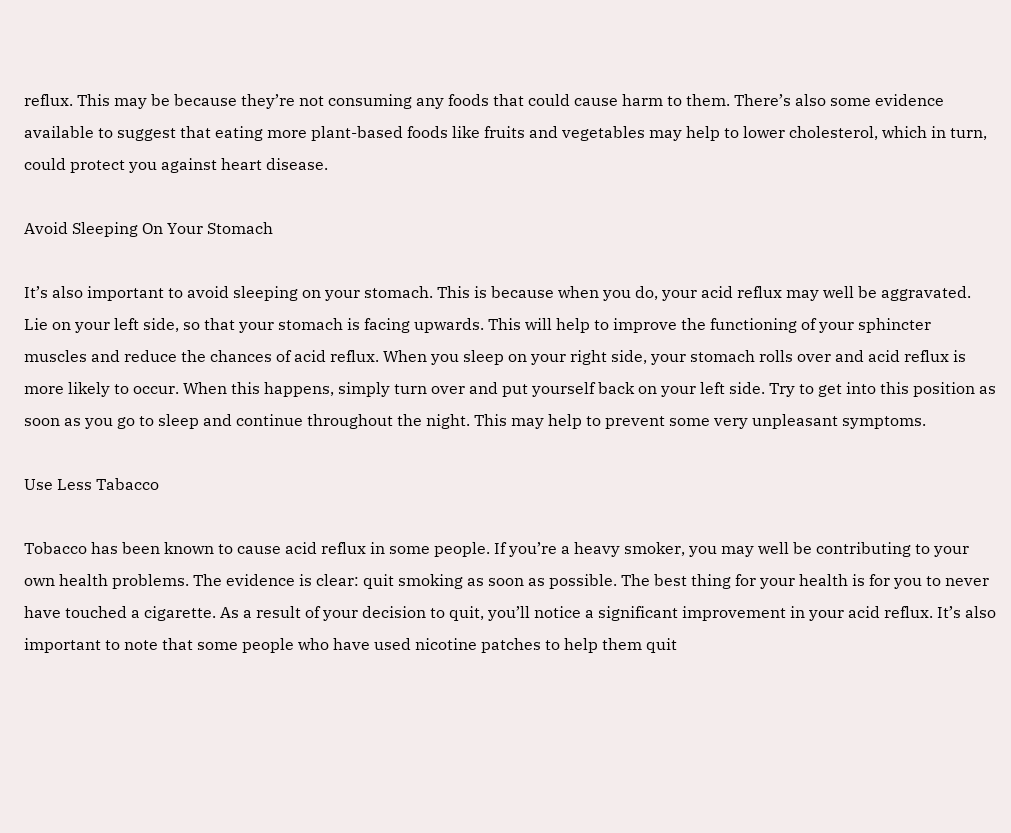reflux. This may be because they’re not consuming any foods that could cause harm to them. There’s also some evidence available to suggest that eating more plant-based foods like fruits and vegetables may help to lower cholesterol, which in turn, could protect you against heart disease.

Avoid Sleeping On Your Stomach

It’s also important to avoid sleeping on your stomach. This is because when you do, your acid reflux may well be aggravated. Lie on your left side, so that your stomach is facing upwards. This will help to improve the functioning of your sphincter muscles and reduce the chances of acid reflux. When you sleep on your right side, your stomach rolls over and acid reflux is more likely to occur. When this happens, simply turn over and put yourself back on your left side. Try to get into this position as soon as you go to sleep and continue throughout the night. This may help to prevent some very unpleasant symptoms.

Use Less Tabacco

Tobacco has been known to cause acid reflux in some people. If you’re a heavy smoker, you may well be contributing to your own health problems. The evidence is clear: quit smoking as soon as possible. The best thing for your health is for you to never have touched a cigarette. As a result of your decision to quit, you’ll notice a significant improvement in your acid reflux. It’s also important to note that some people who have used nicotine patches to help them quit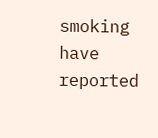smoking have reported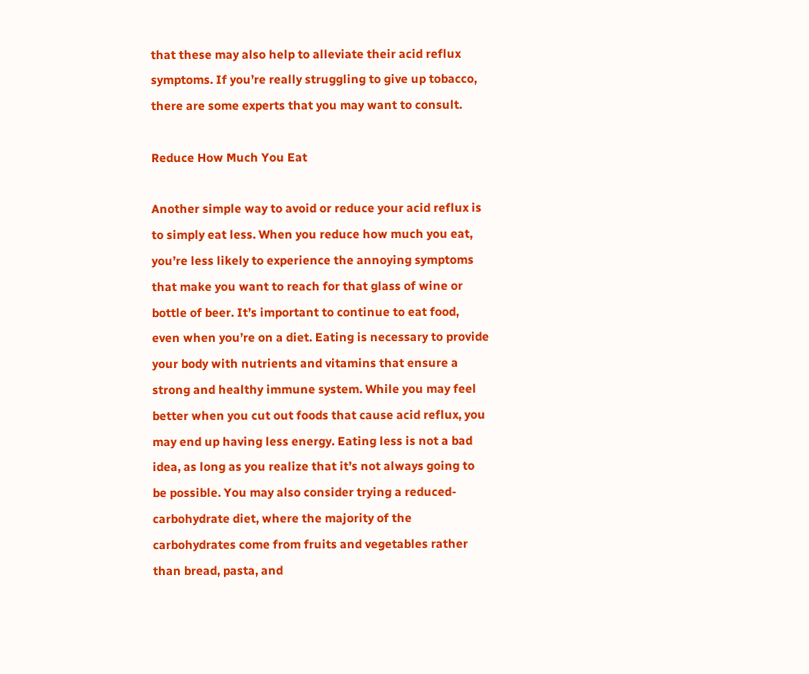that these may also help to alleviate their acid reflux symptoms. If you’re really struggling to give up tobacco, there are some experts that you may want to consult.

Reduce How Much You Eat

Another simple way to avoid or reduce your acid reflux is to simply eat less. When you reduce how much you eat, you’re less likely to experience the annoying symptoms that make you want to reach for that glass of wine or bottle of beer. It’s important to continue to eat food, even when you’re on a diet. Eating is necessary to provide your body with nutrients and vitamins that ensure a strong and healthy immune system. While you may feel better when you cut out foods that cause acid reflux, you may end up having less energy. Eating less is not a bad idea, as long as you realize that it’s not always going to be possible. You may also consider trying a reduced-carbohydrate diet, where the majority of the carbohydrates come from fruits and vegetables rather than bread, pasta, and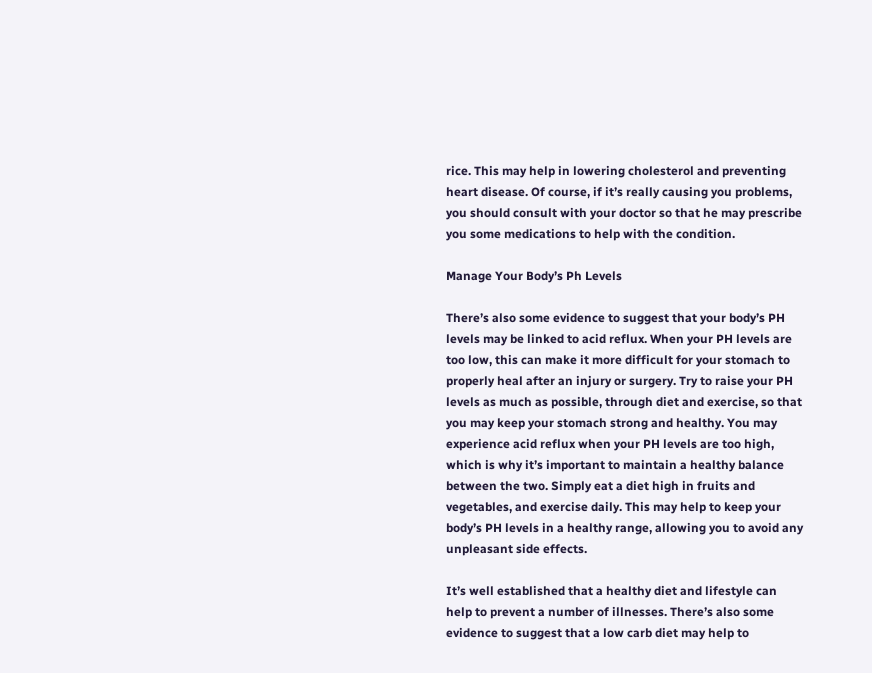rice. This may help in lowering cholesterol and preventing heart disease. Of course, if it’s really causing you problems, you should consult with your doctor so that he may prescribe you some medications to help with the condition.

Manage Your Body’s Ph Levels

There’s also some evidence to suggest that your body’s PH levels may be linked to acid reflux. When your PH levels are too low, this can make it more difficult for your stomach to properly heal after an injury or surgery. Try to raise your PH levels as much as possible, through diet and exercise, so that you may keep your stomach strong and healthy. You may experience acid reflux when your PH levels are too high, which is why it’s important to maintain a healthy balance between the two. Simply eat a diet high in fruits and vegetables, and exercise daily. This may help to keep your body’s PH levels in a healthy range, allowing you to avoid any unpleasant side effects.

It’s well established that a healthy diet and lifestyle can help to prevent a number of illnesses. There’s also some evidence to suggest that a low carb diet may help to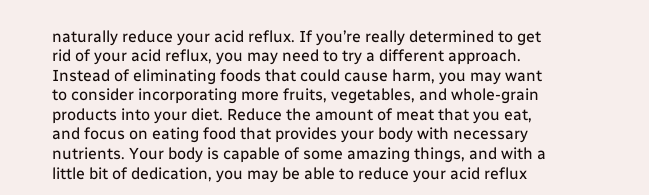naturally reduce your acid reflux. If you’re really determined to get rid of your acid reflux, you may need to try a different approach. Instead of eliminating foods that could cause harm, you may want to consider incorporating more fruits, vegetables, and whole-grain products into your diet. Reduce the amount of meat that you eat, and focus on eating food that provides your body with necessary nutrients. Your body is capable of some amazing things, and with a little bit of dedication, you may be able to reduce your acid reflux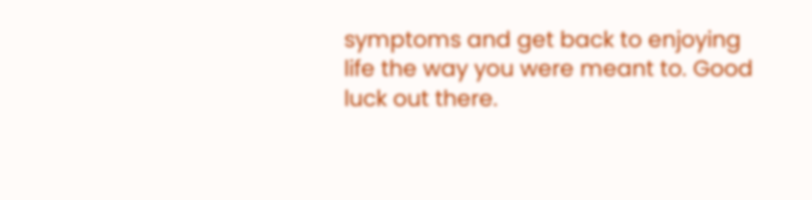symptoms and get back to enjoying life the way you were meant to. Good luck out there.